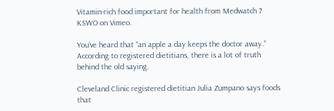Vitamin-rich food important for health from Medwatch 7 KSWO on Vimeo.

You’ve heard that “an apple a day keeps the doctor away.” According to registered dietitians, there is a lot of truth behind the old saying.

Cleveland Clinic registered dietitian Julia Zumpano says foods that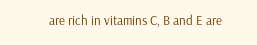are rich in vitamins C, B and E are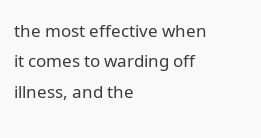the most effective when it comes to warding off illness, and the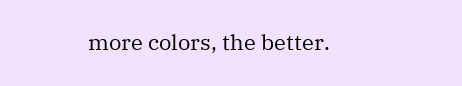more colors, the better.